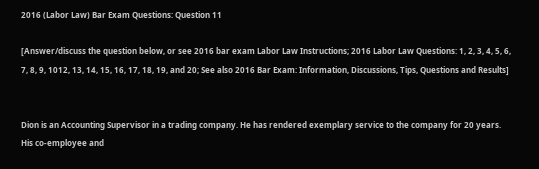2016 (Labor Law) Bar Exam Questions: Question 11

[Answer/discuss the question below, or see 2016 bar exam Labor Law Instructions; 2016 Labor Law Questions: 1, 2, 3, 4, 5, 6, 7, 8, 9, 1012, 13, 14, 15, 16, 17, 18, 19, and 20; See also 2016 Bar Exam: Information, Discussions, Tips, Questions and Results]


Dion is an Accounting Supervisor in a trading company. He has rendered exemplary service to the company for 20 years. His co-employee and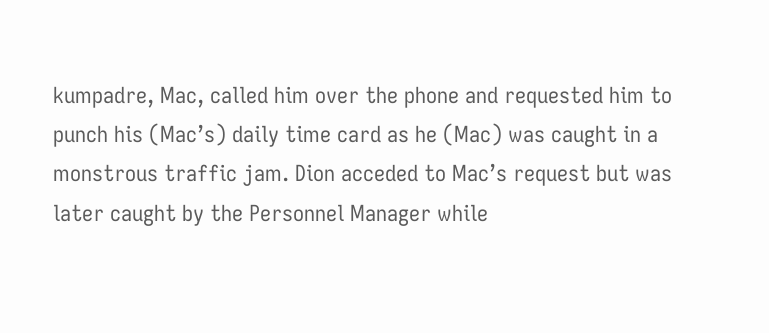kumpadre, Mac, called him over the phone and requested him to punch his (Mac’s) daily time card as he (Mac) was caught in a monstrous traffic jam. Dion acceded to Mac’s request but was later caught by the Personnel Manager while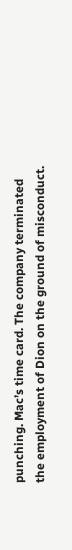punching. Mac’s time card. The company terminated the employment of Dion on the ground of misconduct.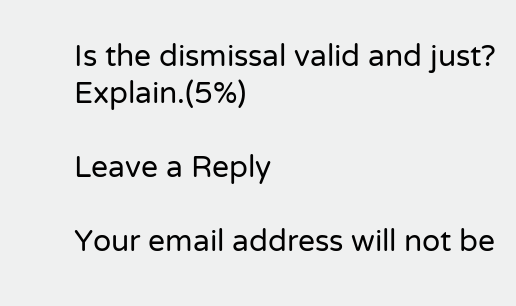Is the dismissal valid and just? Explain.(5%)

Leave a Reply

Your email address will not be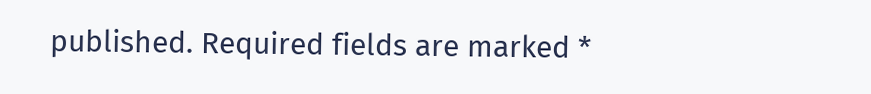published. Required fields are marked *